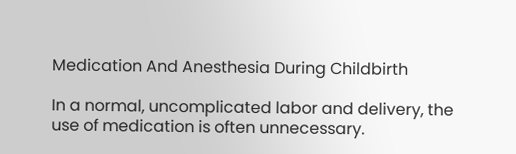Medication And Anesthesia During Childbirth

In a normal, uncomplicated labor and delivery, the use of medication is often unnecessary.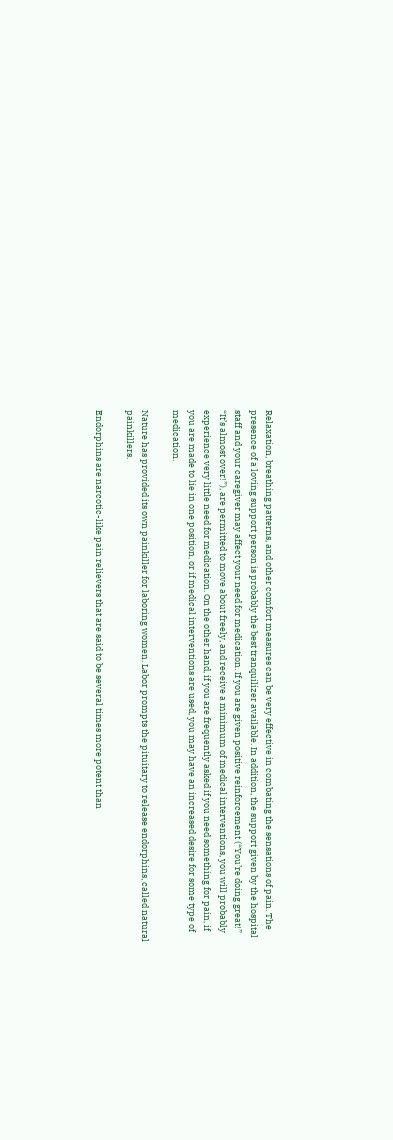Relaxation, breathing patterns, and other comfort measures can be very effective in combating the sensations of pain. The presence of a loving support person is probably the best tranquilizer available. In addition, the support given by the hospital staff and your caregiver may affect your need for medication. If you are given positive reinforcement (“You’re doing great!” “It’s almost over!”), are permitted to move about freely, and receive a minimum of medical interventions, you will probably experience very little need for medication. On the other hand, if you are frequently asked if you need something for pain, if you are made to lie in one position, or if medical interventions are used, you may have an increased desire for some type of medication.

Nature has provided its own painkiller for laboring women. Labor prompts the pituitary to release endorphins, called natural painkillers.

Endorphins are narcotic-like pain relievers that are said to be several times more potent than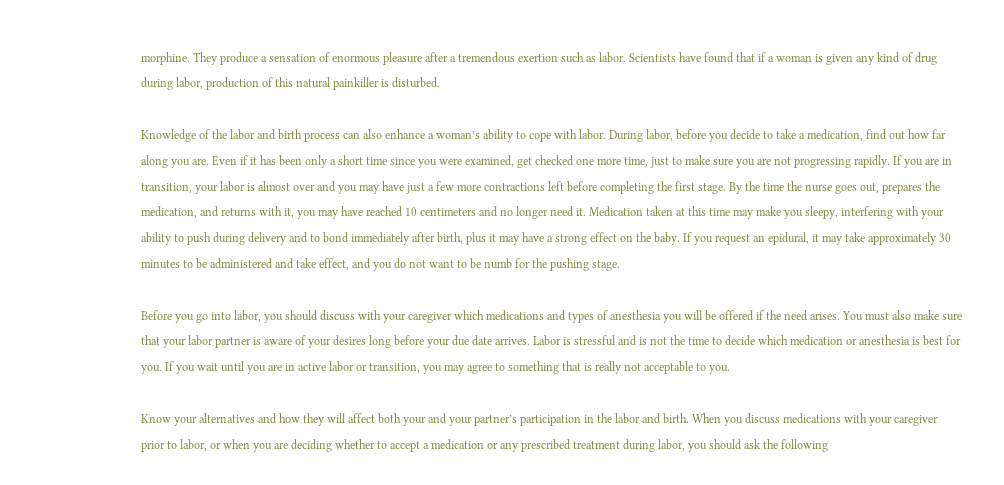morphine. They produce a sensation of enormous pleasure after a tremendous exertion such as labor. Scientists have found that if a woman is given any kind of drug during labor, production of this natural painkiller is disturbed.

Knowledge of the labor and birth process can also enhance a woman’s ability to cope with labor. During labor, before you decide to take a medication, find out how far along you are. Even if it has been only a short time since you were examined, get checked one more time, just to make sure you are not progressing rapidly. If you are in transition, your labor is almost over and you may have just a few more contractions left before completing the first stage. By the time the nurse goes out, prepares the medication, and returns with it, you may have reached 10 centimeters and no longer need it. Medication taken at this time may make you sleepy, interfering with your ability to push during delivery and to bond immediately after birth, plus it may have a strong effect on the baby. If you request an epidural, it may take approximately 30 minutes to be administered and take effect, and you do not want to be numb for the pushing stage.

Before you go into labor, you should discuss with your caregiver which medications and types of anesthesia you will be offered if the need arises. You must also make sure that your labor partner is aware of your desires long before your due date arrives. Labor is stressful and is not the time to decide which medication or anesthesia is best for you. If you wait until you are in active labor or transition, you may agree to something that is really not acceptable to you.

Know your alternatives and how they will affect both your and your partner’s participation in the labor and birth. When you discuss medications with your caregiver prior to labor, or when you are deciding whether to accept a medication or any prescribed treatment during labor, you should ask the following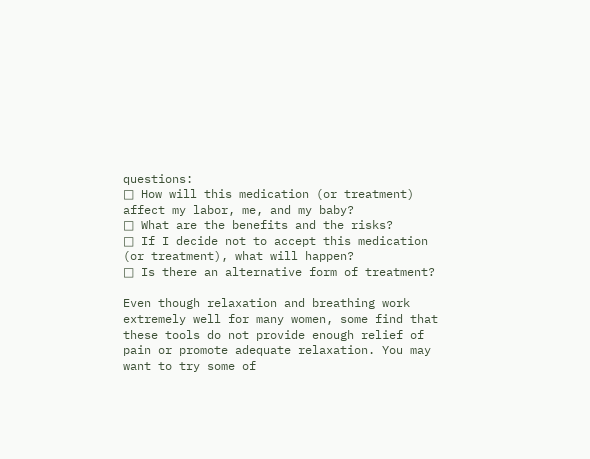questions:
□ How will this medication (or treatment) affect my labor, me, and my baby?
□ What are the benefits and the risks?
□ If I decide not to accept this medication (or treatment), what will happen?
□ Is there an alternative form of treatment?

Even though relaxation and breathing work extremely well for many women, some find that these tools do not provide enough relief of pain or promote adequate relaxation. You may want to try some of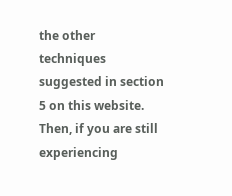the other techniques suggested in section 5 on this website. Then, if you are still experiencing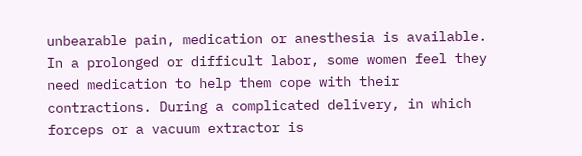unbearable pain, medication or anesthesia is available. In a prolonged or difficult labor, some women feel they need medication to help them cope with their contractions. During a complicated delivery, in which forceps or a vacuum extractor is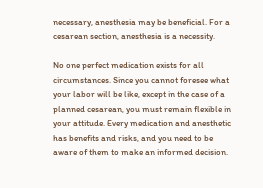necessary, anesthesia may be beneficial. For a cesarean section, anesthesia is a necessity.

No one perfect medication exists for all circumstances. Since you cannot foresee what your labor will be like, except in the case of a planned cesarean, you must remain flexible in your attitude. Every medication and anesthetic has benefits and risks, and you need to be aware of them to make an informed decision.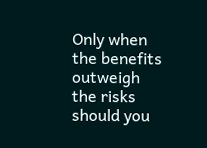Only when the benefits outweigh the risks should you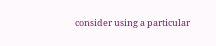consider using a particular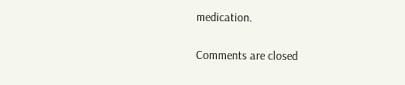medication.

Comments are closed